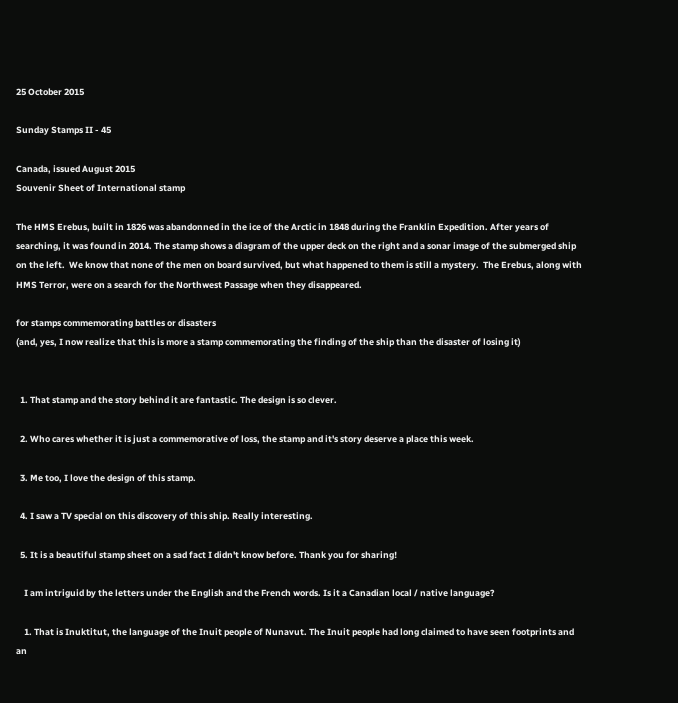25 October 2015

Sunday Stamps II - 45

Canada, issued August 2015
Souvenir Sheet of International stamp

The HMS Erebus, built in 1826 was abandonned in the ice of the Arctic in 1848 during the Franklin Expedition. After years of searching, it was found in 2014. The stamp shows a diagram of the upper deck on the right and a sonar image of the submerged ship on the left.  We know that none of the men on board survived, but what happened to them is still a mystery.  The Erebus, along with HMS Terror, were on a search for the Northwest Passage when they disappeared.

for stamps commemorating battles or disasters
(and, yes, I now realize that this is more a stamp commemorating the finding of the ship than the disaster of losing it)


  1. That stamp and the story behind it are fantastic. The design is so clever.

  2. Who cares whether it is just a commemorative of loss, the stamp and it's story deserve a place this week.

  3. Me too, I love the design of this stamp.

  4. I saw a TV special on this discovery of this ship. Really interesting.

  5. It is a beautiful stamp sheet on a sad fact I didn't know before. Thank you for sharing!

    I am intriguid by the letters under the English and the French words. Is it a Canadian local / native language?

    1. That is Inuktitut, the language of the Inuit people of Nunavut. The Inuit people had long claimed to have seen footprints and an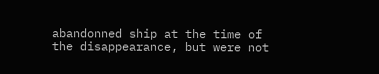abandonned ship at the time of the disappearance, but were not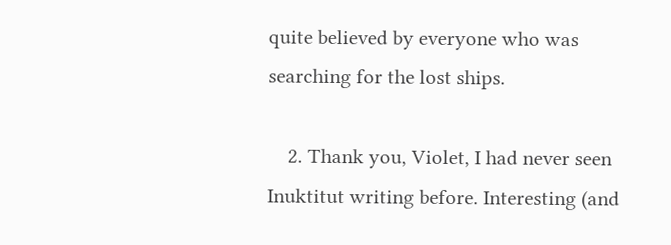quite believed by everyone who was searching for the lost ships.

    2. Thank you, Violet, I had never seen Inuktitut writing before. Interesting (and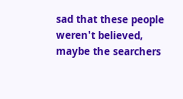sad that these people weren't believed, maybe the searchers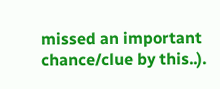missed an important chance/clue by this..).